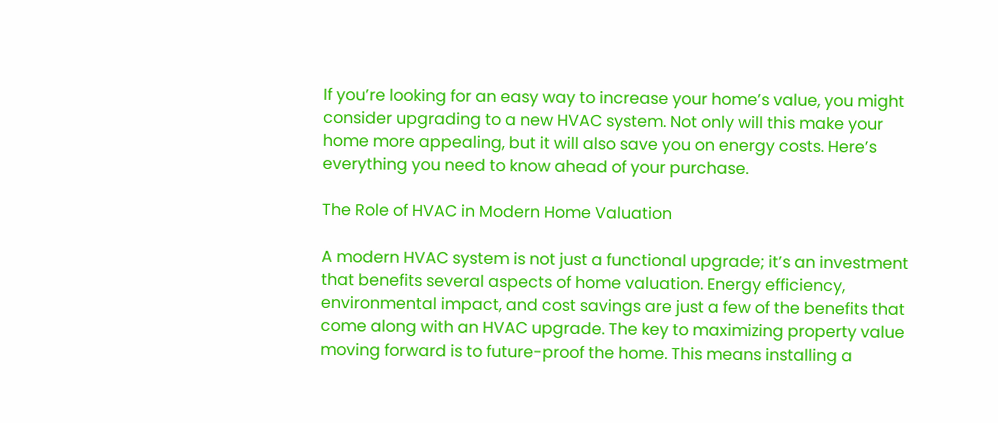If you’re looking for an easy way to increase your home’s value, you might consider upgrading to a new HVAC system. Not only will this make your home more appealing, but it will also save you on energy costs. Here’s everything you need to know ahead of your purchase.

The Role of HVAC in Modern Home Valuation

A modern HVAC system is not just a functional upgrade; it’s an investment that benefits several aspects of home valuation. Energy efficiency, environmental impact, and cost savings are just a few of the benefits that come along with an HVAC upgrade. The key to maximizing property value moving forward is to future-proof the home. This means installing a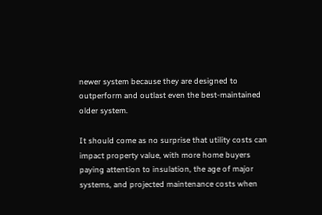newer system because they are designed to outperform and outlast even the best-maintained older system.

It should come as no surprise that utility costs can impact property value, with more home buyers paying attention to insulation, the age of major systems, and projected maintenance costs when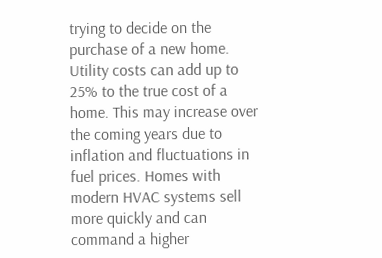trying to decide on the purchase of a new home. Utility costs can add up to 25% to the true cost of a home. This may increase over the coming years due to inflation and fluctuations in fuel prices. Homes with modern HVAC systems sell more quickly and can command a higher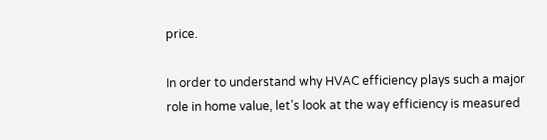price.

In order to understand why HVAC efficiency plays such a major role in home value, let’s look at the way efficiency is measured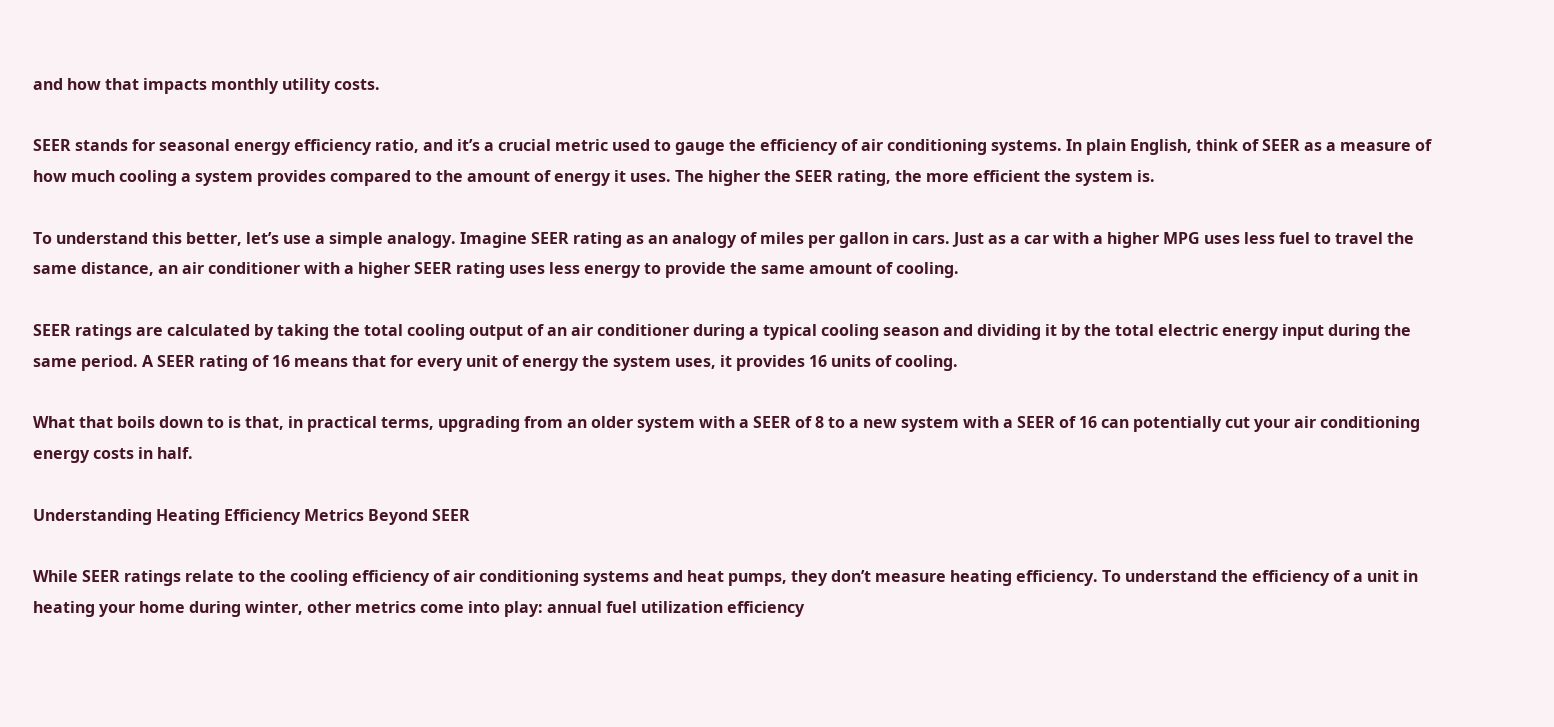and how that impacts monthly utility costs.

SEER stands for seasonal energy efficiency ratio, and it’s a crucial metric used to gauge the efficiency of air conditioning systems. In plain English, think of SEER as a measure of how much cooling a system provides compared to the amount of energy it uses. The higher the SEER rating, the more efficient the system is.

To understand this better, let’s use a simple analogy. Imagine SEER rating as an analogy of miles per gallon in cars. Just as a car with a higher MPG uses less fuel to travel the same distance, an air conditioner with a higher SEER rating uses less energy to provide the same amount of cooling.

SEER ratings are calculated by taking the total cooling output of an air conditioner during a typical cooling season and dividing it by the total electric energy input during the same period. A SEER rating of 16 means that for every unit of energy the system uses, it provides 16 units of cooling.

What that boils down to is that, in practical terms, upgrading from an older system with a SEER of 8 to a new system with a SEER of 16 can potentially cut your air conditioning energy costs in half.

Understanding Heating Efficiency Metrics Beyond SEER

While SEER ratings relate to the cooling efficiency of air conditioning systems and heat pumps, they don’t measure heating efficiency. To understand the efficiency of a unit in heating your home during winter, other metrics come into play: annual fuel utilization efficiency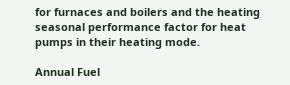for furnaces and boilers and the heating seasonal performance factor for heat pumps in their heating mode.

Annual Fuel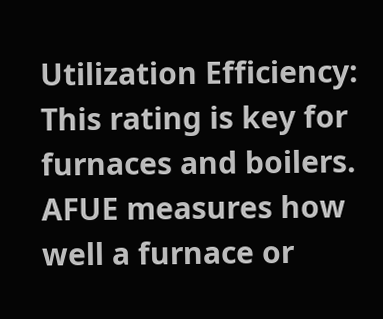Utilization Efficiency: This rating is key for furnaces and boilers. AFUE measures how well a furnace or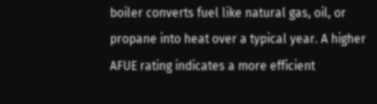boiler converts fuel like natural gas, oil, or propane into heat over a typical year. A higher AFUE rating indicates a more efficient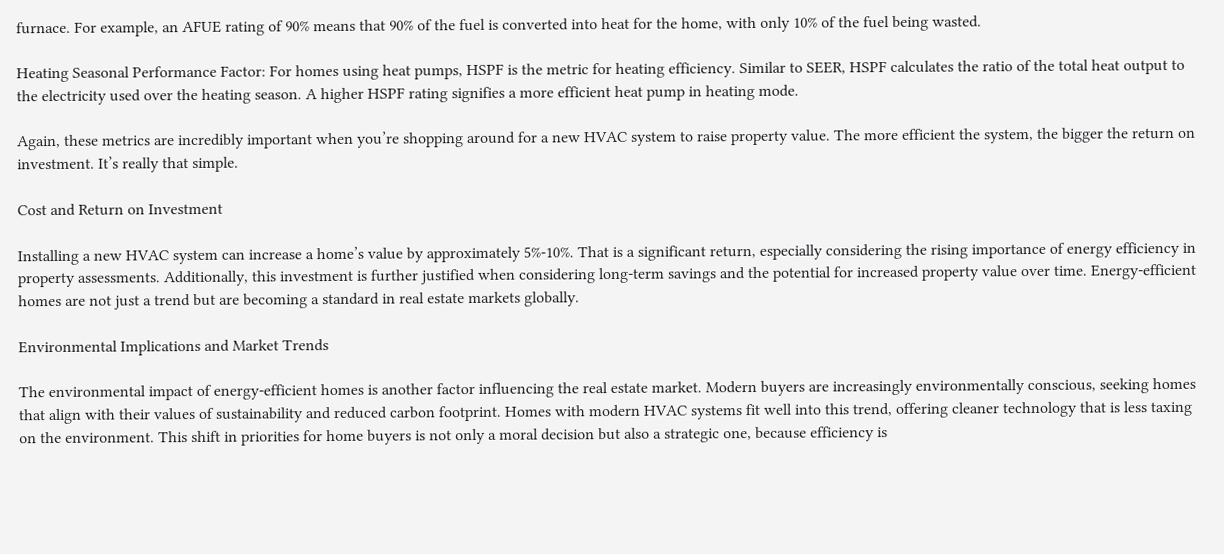furnace. For example, an AFUE rating of 90% means that 90% of the fuel is converted into heat for the home, with only 10% of the fuel being wasted.

Heating Seasonal Performance Factor: For homes using heat pumps, HSPF is the metric for heating efficiency. Similar to SEER, HSPF calculates the ratio of the total heat output to the electricity used over the heating season. A higher HSPF rating signifies a more efficient heat pump in heating mode.

Again, these metrics are incredibly important when you’re shopping around for a new HVAC system to raise property value. The more efficient the system, the bigger the return on investment. It’s really that simple.

Cost and Return on Investment

Installing a new HVAC system can increase a home’s value by approximately 5%-10%. That is a significant return, especially considering the rising importance of energy efficiency in property assessments. Additionally, this investment is further justified when considering long-term savings and the potential for increased property value over time. Energy-efficient homes are not just a trend but are becoming a standard in real estate markets globally.

Environmental Implications and Market Trends

The environmental impact of energy-efficient homes is another factor influencing the real estate market. Modern buyers are increasingly environmentally conscious, seeking homes that align with their values of sustainability and reduced carbon footprint. Homes with modern HVAC systems fit well into this trend, offering cleaner technology that is less taxing on the environment. This shift in priorities for home buyers is not only a moral decision but also a strategic one, because efficiency is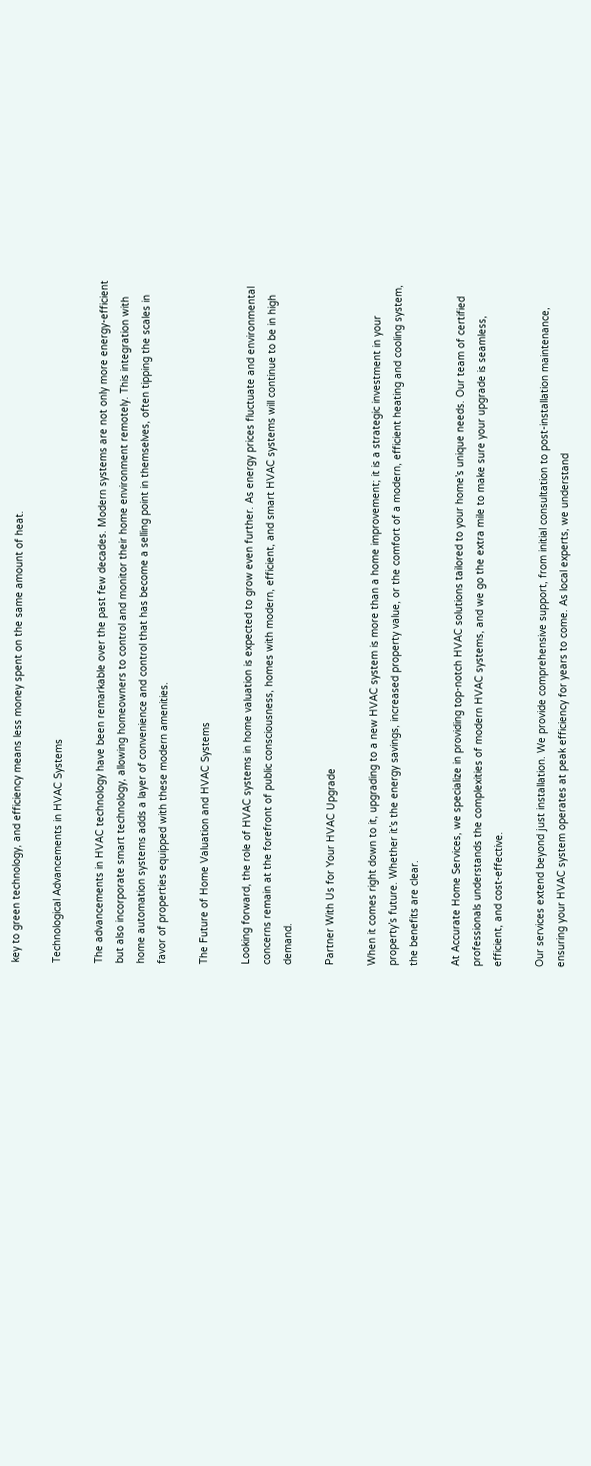key to green technology, and efficiency means less money spent on the same amount of heat.

Technological Advancements in HVAC Systems

The advancements in HVAC technology have been remarkable over the past few decades. Modern systems are not only more energy-efficient but also incorporate smart technology, allowing homeowners to control and monitor their home environment remotely. This integration with home automation systems adds a layer of convenience and control that has become a selling point in themselves, often tipping the scales in favor of properties equipped with these modern amenities.

The Future of Home Valuation and HVAC Systems

Looking forward, the role of HVAC systems in home valuation is expected to grow even further. As energy prices fluctuate and environmental concerns remain at the forefront of public consciousness, homes with modern, efficient, and smart HVAC systems will continue to be in high demand.

Partner With Us for Your HVAC Upgrade

When it comes right down to it, upgrading to a new HVAC system is more than a home improvement; it is a strategic investment in your property’s future. Whether it’s the energy savings, increased property value, or the comfort of a modern, efficient heating and cooling system, the benefits are clear.

At Accurate Home Services, we specialize in providing top-notch HVAC solutions tailored to your home’s unique needs. Our team of certified professionals understands the complexities of modern HVAC systems, and we go the extra mile to make sure your upgrade is seamless, efficient, and cost-effective.

Our services extend beyond just installation. We provide comprehensive support, from initial consultation to post-installation maintenance, ensuring your HVAC system operates at peak efficiency for years to come. As local experts, we understand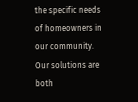the specific needs of homeowners in our community. Our solutions are both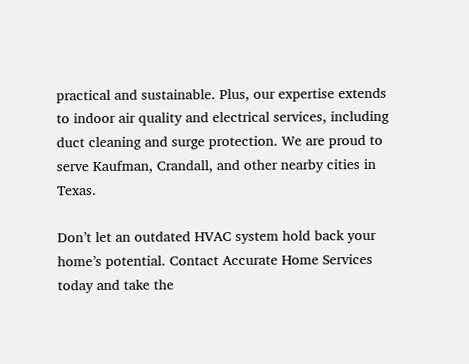practical and sustainable. Plus, our expertise extends to indoor air quality and electrical services, including duct cleaning and surge protection. We are proud to serve Kaufman, Crandall, and other nearby cities in Texas.

Don’t let an outdated HVAC system hold back your home’s potential. Contact Accurate Home Services today and take the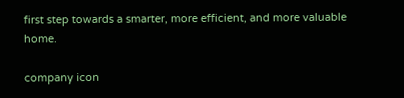first step towards a smarter, more efficient, and more valuable home.

company icon